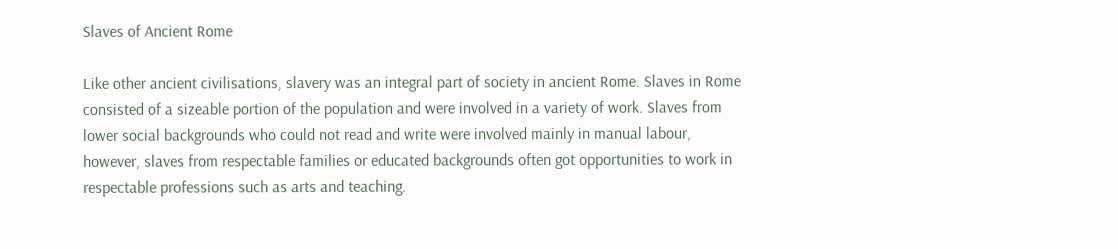Slaves of Ancient Rome

Like other ancient civilisations, slavery was an integral part of society in ancient Rome. Slaves in Rome consisted of a sizeable portion of the population and were involved in a variety of work. Slaves from lower social backgrounds who could not read and write were involved mainly in manual labour, however, slaves from respectable families or educated backgrounds often got opportunities to work in respectable professions such as arts and teaching.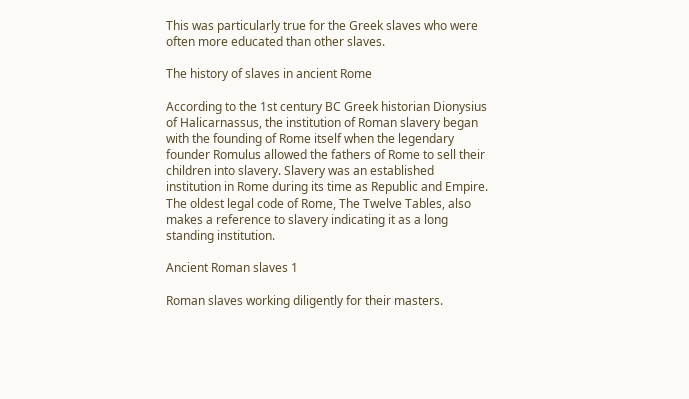This was particularly true for the Greek slaves who were often more educated than other slaves.

The history of slaves in ancient Rome

According to the 1st century BC Greek historian Dionysius of Halicarnassus, the institution of Roman slavery began with the founding of Rome itself when the legendary founder Romulus allowed the fathers of Rome to sell their children into slavery. Slavery was an established institution in Rome during its time as Republic and Empire. The oldest legal code of Rome, The Twelve Tables, also makes a reference to slavery indicating it as a long standing institution.

Ancient Roman slaves 1

Roman slaves working diligently for their masters.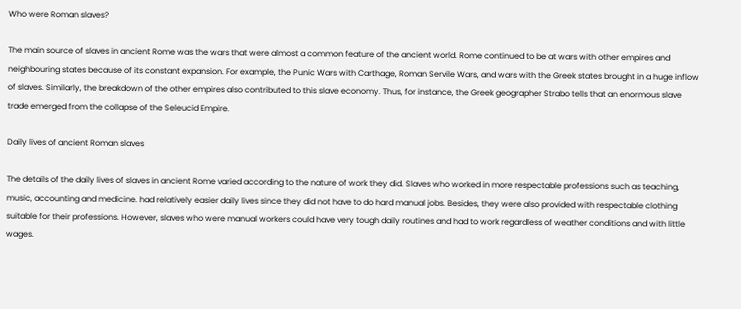Who were Roman slaves?

The main source of slaves in ancient Rome was the wars that were almost a common feature of the ancient world. Rome continued to be at wars with other empires and neighbouring states because of its constant expansion. For example, the Punic Wars with Carthage, Roman Servile Wars, and wars with the Greek states brought in a huge inflow of slaves. Similarly, the breakdown of the other empires also contributed to this slave economy. Thus, for instance, the Greek geographer Strabo tells that an enormous slave trade emerged from the collapse of the Seleucid Empire.

Daily lives of ancient Roman slaves

The details of the daily lives of slaves in ancient Rome varied according to the nature of work they did. Slaves who worked in more respectable professions such as teaching, music, accounting and medicine. had relatively easier daily lives since they did not have to do hard manual jobs. Besides, they were also provided with respectable clothing suitable for their professions. However, slaves who were manual workers could have very tough daily routines and had to work regardless of weather conditions and with little wages.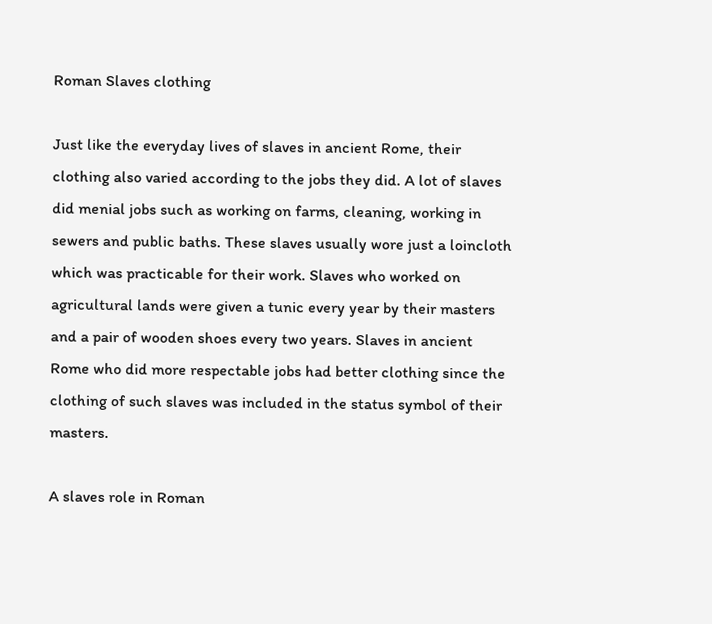Roman Slaves clothing

Just like the everyday lives of slaves in ancient Rome, their clothing also varied according to the jobs they did. A lot of slaves did menial jobs such as working on farms, cleaning, working in sewers and public baths. These slaves usually wore just a loincloth which was practicable for their work. Slaves who worked on agricultural lands were given a tunic every year by their masters and a pair of wooden shoes every two years. Slaves in ancient Rome who did more respectable jobs had better clothing since the clothing of such slaves was included in the status symbol of their masters.

A slaves role in Roman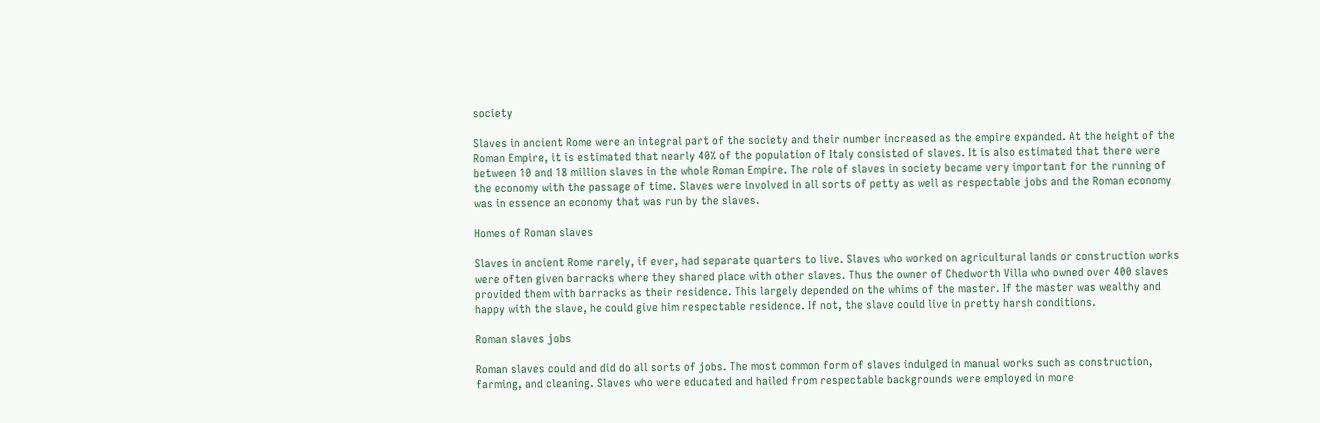society

Slaves in ancient Rome were an integral part of the society and their number increased as the empire expanded. At the height of the Roman Empire, it is estimated that nearly 40% of the population of Italy consisted of slaves. It is also estimated that there were between 10 and 18 million slaves in the whole Roman Empire. The role of slaves in society became very important for the running of the economy with the passage of time. Slaves were involved in all sorts of petty as well as respectable jobs and the Roman economy was in essence an economy that was run by the slaves.

Homes of Roman slaves

Slaves in ancient Rome rarely, if ever, had separate quarters to live. Slaves who worked on agricultural lands or construction works were often given barracks where they shared place with other slaves. Thus the owner of Chedworth Villa who owned over 400 slaves provided them with barracks as their residence. This largely depended on the whims of the master. If the master was wealthy and happy with the slave, he could give him respectable residence. If not, the slave could live in pretty harsh conditions.

Roman slaves jobs

Roman slaves could and did do all sorts of jobs. The most common form of slaves indulged in manual works such as construction, farming, and cleaning. Slaves who were educated and hailed from respectable backgrounds were employed in more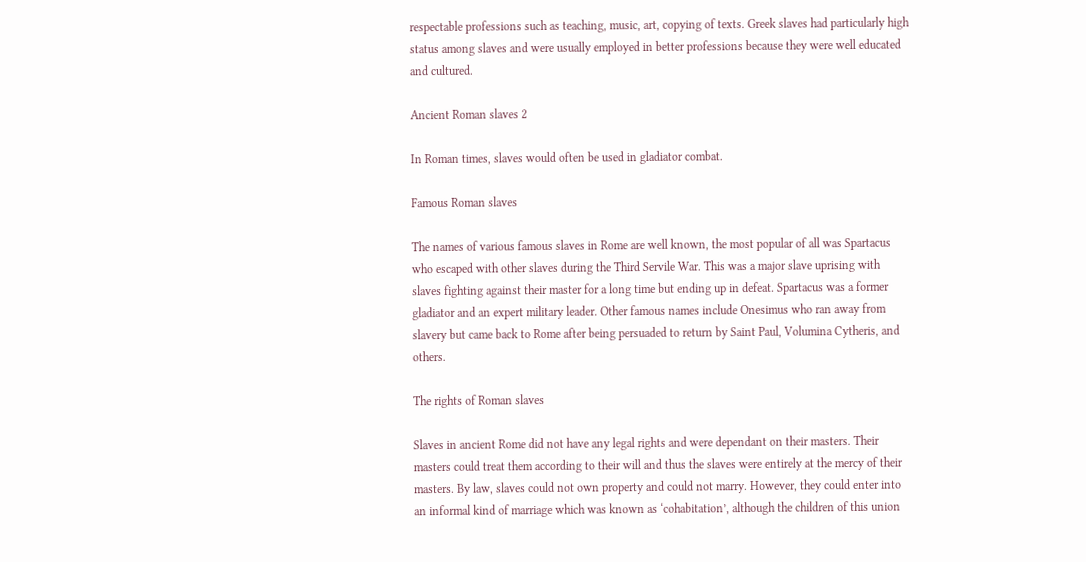respectable professions such as teaching, music, art, copying of texts. Greek slaves had particularly high status among slaves and were usually employed in better professions because they were well educated and cultured.

Ancient Roman slaves 2

In Roman times, slaves would often be used in gladiator combat.

Famous Roman slaves

The names of various famous slaves in Rome are well known, the most popular of all was Spartacus who escaped with other slaves during the Third Servile War. This was a major slave uprising with slaves fighting against their master for a long time but ending up in defeat. Spartacus was a former gladiator and an expert military leader. Other famous names include Onesimus who ran away from slavery but came back to Rome after being persuaded to return by Saint Paul, Volumina Cytheris, and others.

The rights of Roman slaves

Slaves in ancient Rome did not have any legal rights and were dependant on their masters. Their masters could treat them according to their will and thus the slaves were entirely at the mercy of their masters. By law, slaves could not own property and could not marry. However, they could enter into an informal kind of marriage which was known as ‘cohabitation’, although the children of this union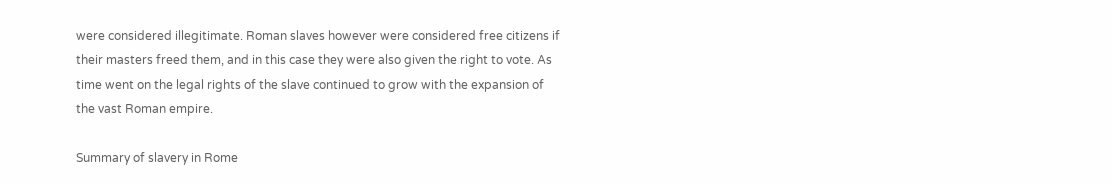were considered illegitimate. Roman slaves however were considered free citizens if their masters freed them, and in this case they were also given the right to vote. As time went on the legal rights of the slave continued to grow with the expansion of the vast Roman empire.

Summary of slavery in Rome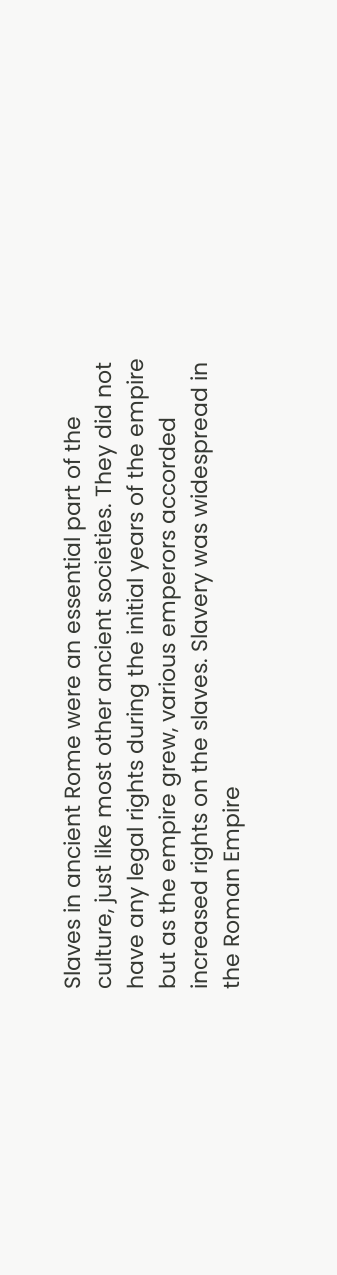Slaves in ancient Rome were an essential part of the culture, just like most other ancient societies. They did not have any legal rights during the initial years of the empire but as the empire grew, various emperors accorded increased rights on the slaves. Slavery was widespread in the Roman Empire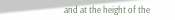and at the height of the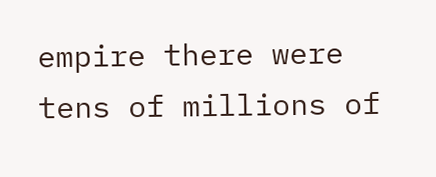empire there were tens of millions of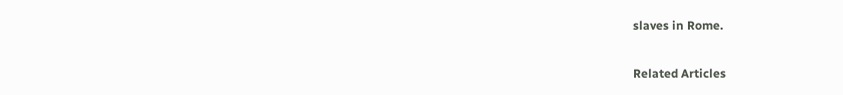slaves in Rome.

Related Articles